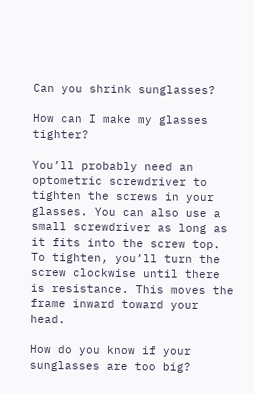Can you shrink sunglasses?

How can I make my glasses tighter?

You’ll probably need an optometric screwdriver to tighten the screws in your glasses. You can also use a small screwdriver as long as it fits into the screw top. To tighten, you’ll turn the screw clockwise until there is resistance. This moves the frame inward toward your head.

How do you know if your sunglasses are too big?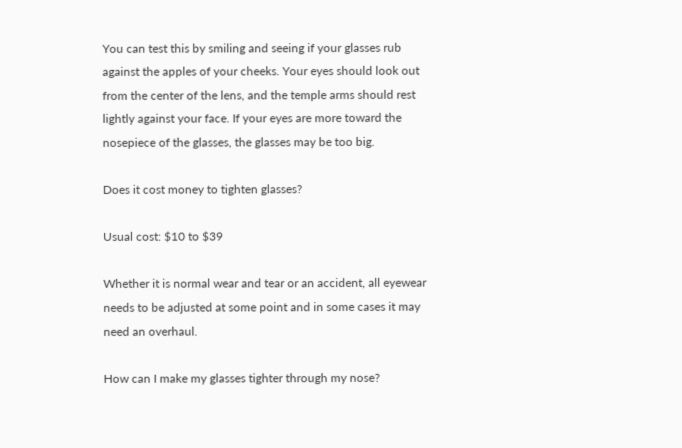You can test this by smiling and seeing if your glasses rub against the apples of your cheeks. Your eyes should look out from the center of the lens, and the temple arms should rest lightly against your face. If your eyes are more toward the nosepiece of the glasses, the glasses may be too big.

Does it cost money to tighten glasses?

Usual cost: $10 to $39

Whether it is normal wear and tear or an accident, all eyewear needs to be adjusted at some point and in some cases it may need an overhaul.

How can I make my glasses tighter through my nose?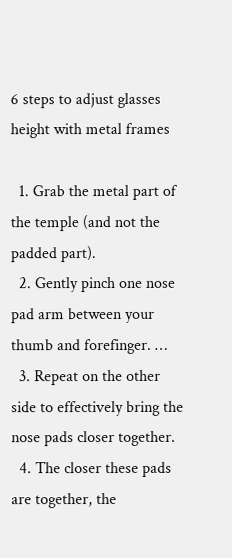6 steps to adjust glasses height with metal frames

  1. Grab the metal part of the temple (and not the padded part).
  2. Gently pinch one nose pad arm between your thumb and forefinger. …
  3. Repeat on the other side to effectively bring the nose pads closer together.
  4. The closer these pads are together, the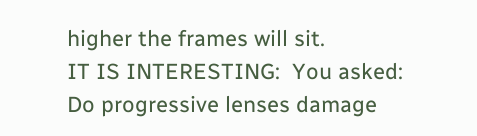higher the frames will sit.
IT IS INTERESTING:  You asked: Do progressive lenses damage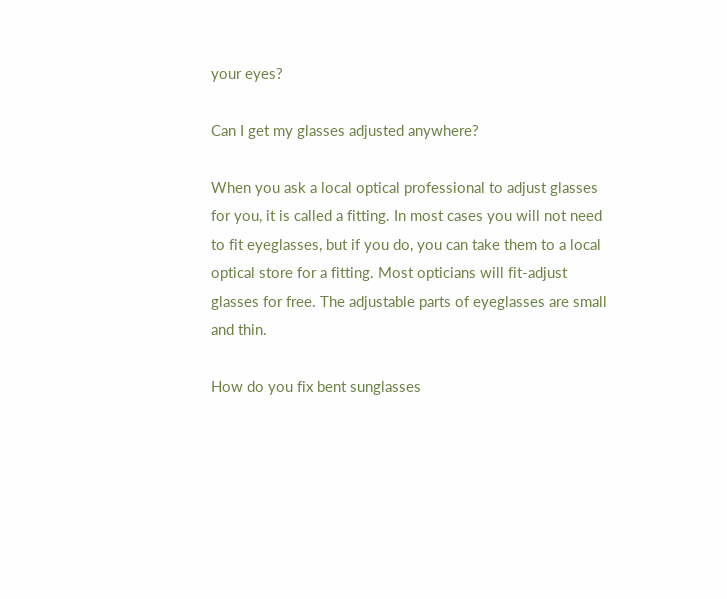your eyes?

Can I get my glasses adjusted anywhere?

When you ask a local optical professional to adjust glasses for you, it is called a fitting. In most cases you will not need to fit eyeglasses, but if you do, you can take them to a local optical store for a fitting. Most opticians will fit-adjust glasses for free. The adjustable parts of eyeglasses are small and thin.

How do you fix bent sunglasses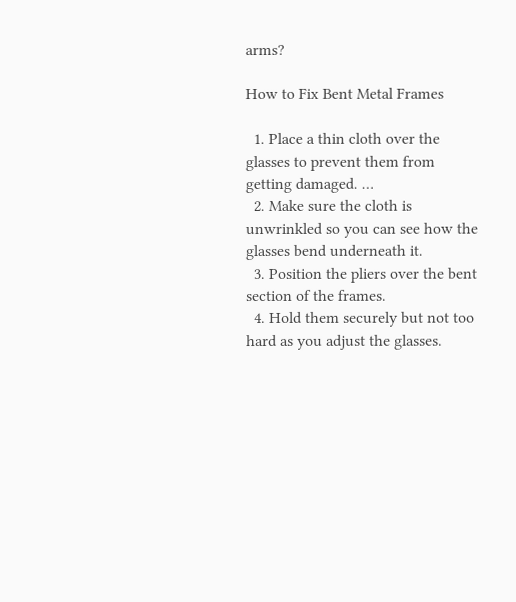arms?

How to Fix Bent Metal Frames

  1. Place a thin cloth over the glasses to prevent them from getting damaged. …
  2. Make sure the cloth is unwrinkled so you can see how the glasses bend underneath it.
  3. Position the pliers over the bent section of the frames.
  4. Hold them securely but not too hard as you adjust the glasses.